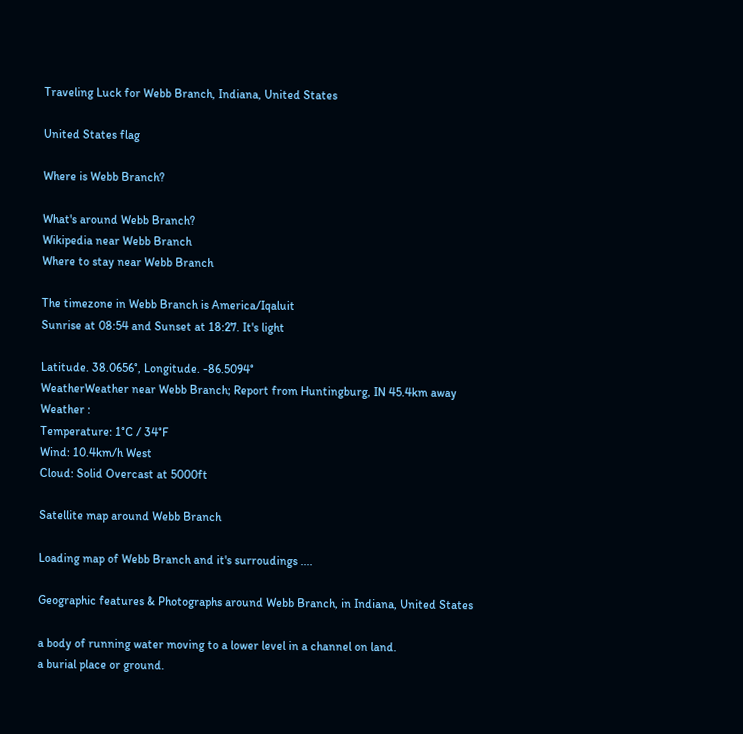Traveling Luck for Webb Branch, Indiana, United States

United States flag

Where is Webb Branch?

What's around Webb Branch?
Wikipedia near Webb Branch
Where to stay near Webb Branch

The timezone in Webb Branch is America/Iqaluit
Sunrise at 08:54 and Sunset at 18:27. It's light

Latitude. 38.0656°, Longitude. -86.5094°
WeatherWeather near Webb Branch; Report from Huntingburg, IN 45.4km away
Weather :
Temperature: 1°C / 34°F
Wind: 10.4km/h West
Cloud: Solid Overcast at 5000ft

Satellite map around Webb Branch

Loading map of Webb Branch and it's surroudings ....

Geographic features & Photographs around Webb Branch, in Indiana, United States

a body of running water moving to a lower level in a channel on land.
a burial place or ground.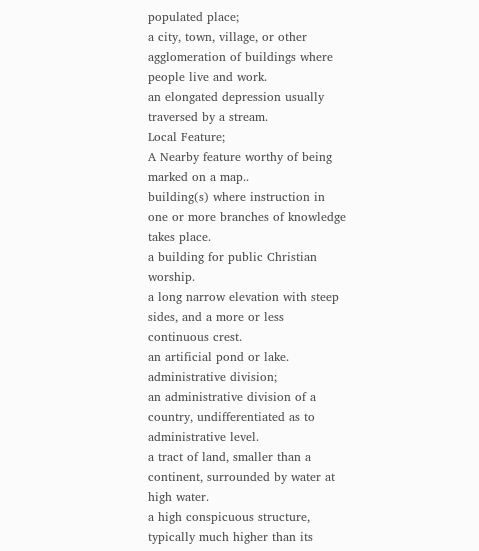populated place;
a city, town, village, or other agglomeration of buildings where people live and work.
an elongated depression usually traversed by a stream.
Local Feature;
A Nearby feature worthy of being marked on a map..
building(s) where instruction in one or more branches of knowledge takes place.
a building for public Christian worship.
a long narrow elevation with steep sides, and a more or less continuous crest.
an artificial pond or lake.
administrative division;
an administrative division of a country, undifferentiated as to administrative level.
a tract of land, smaller than a continent, surrounded by water at high water.
a high conspicuous structure, typically much higher than its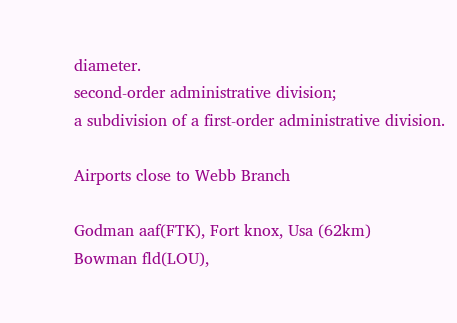diameter.
second-order administrative division;
a subdivision of a first-order administrative division.

Airports close to Webb Branch

Godman aaf(FTK), Fort knox, Usa (62km)
Bowman fld(LOU),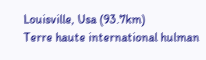Louisville, Usa (93.7km)
Terre haute international hulman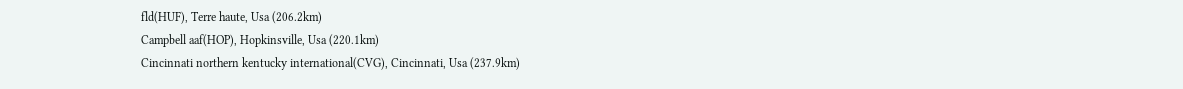fld(HUF), Terre haute, Usa (206.2km)
Campbell aaf(HOP), Hopkinsville, Usa (220.1km)
Cincinnati northern kentucky international(CVG), Cincinnati, Usa (237.9km)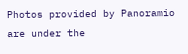Photos provided by Panoramio are under the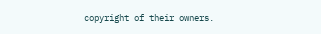copyright of their owners.